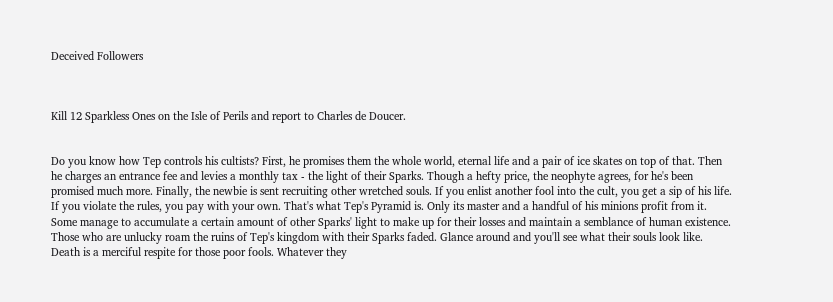Deceived Followers



Kill 12 Sparkless Ones on the Isle of Perils and report to Charles de Doucer.


Do you know how Tep controls his cultists? First, he promises them the whole world, eternal life and a pair of ice skates on top of that. Then he charges an entrance fee and levies a monthly tax - the light of their Sparks. Though a hefty price, the neophyte agrees, for he's been promised much more. Finally, the newbie is sent recruiting other wretched souls. If you enlist another fool into the cult, you get a sip of his life. If you violate the rules, you pay with your own. That's what Tep's Pyramid is. Only its master and a handful of his minions profit from it. Some manage to accumulate a certain amount of other Sparks' light to make up for their losses and maintain a semblance of human existence. Those who are unlucky roam the ruins of Tep's kingdom with their Sparks faded. Glance around and you'll see what their souls look like.
Death is a merciful respite for those poor fools. Whatever they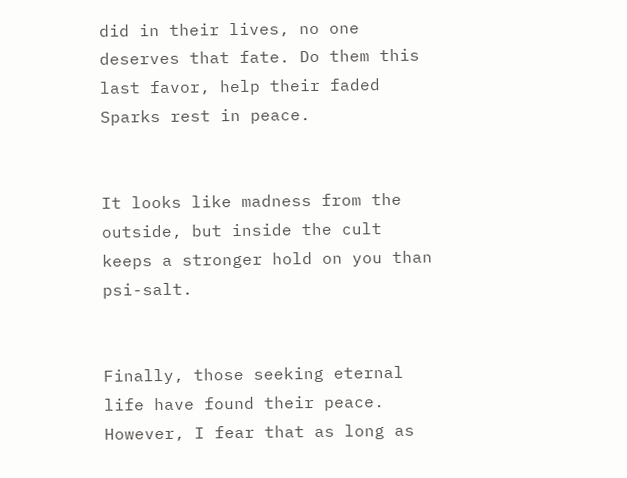did in their lives, no one deserves that fate. Do them this last favor, help their faded Sparks rest in peace.


It looks like madness from the outside, but inside the cult keeps a stronger hold on you than psi-salt.


Finally, those seeking eternal life have found their peace. However, I fear that as long as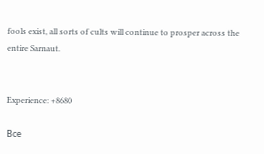fools exist, all sorts of cults will continue to prosper across the entire Sarnaut.


Experience: +8680

Все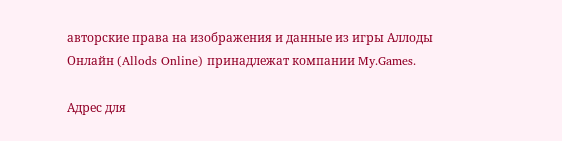авторские права на изображения и данные из игры Аллоды Онлайн (Allods Online) принадлежат компании My.Games.

Адрес для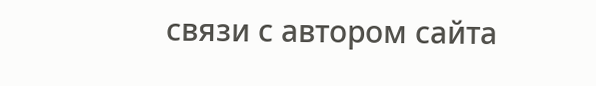связи с автором сайта